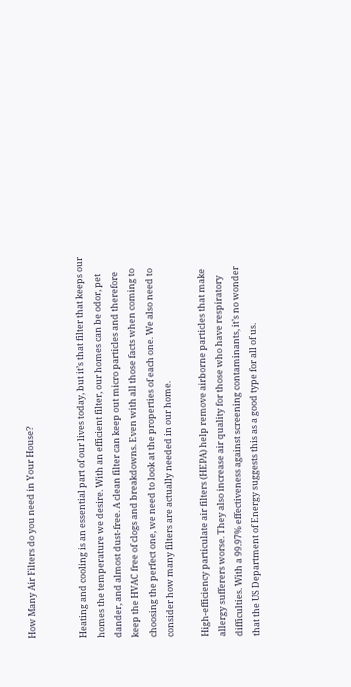How Many Air Filters do you need in Your House?


Heating and cooling is an essential part of our lives today, but it’s that filter that keeps our homes the temperature we desire. With an efficient filter, our homes can be odor, pet dander, and almost dust-free. A clean filter can keep out micro particles and therefore keep the HVAC free of clogs and breakdowns. Even with all those facts when coming to choosing the perfect one, we need to look at the properties of each one. We also need to consider how many filters are actually needed in our home.

High-efficiency particulate air filters (HEPA) help remove airborne particles that make allergy sufferers worse. They also increase air quality for those who have respiratory difficulties. With a 99.97% effectiveness against screening contaminants, it’s no wonder that the US Department of Energy suggests this as a good type for all of us.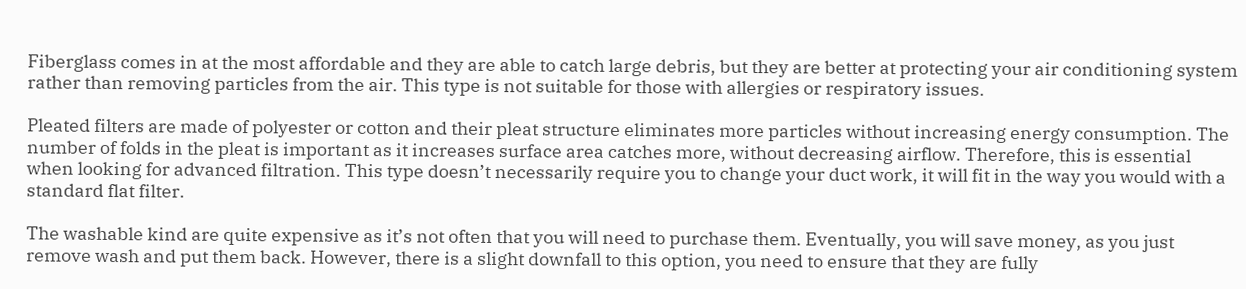Fiberglass comes in at the most affordable and they are able to catch large debris, but they are better at protecting your air conditioning system rather than removing particles from the air. This type is not suitable for those with allergies or respiratory issues.

Pleated filters are made of polyester or cotton and their pleat structure eliminates more particles without increasing energy consumption. The number of folds in the pleat is important as it increases surface area catches more, without decreasing airflow. Therefore, this is essential when looking for advanced filtration. This type doesn’t necessarily require you to change your duct work, it will fit in the way you would with a standard flat filter.

The washable kind are quite expensive as it’s not often that you will need to purchase them. Eventually, you will save money, as you just remove wash and put them back. However, there is a slight downfall to this option, you need to ensure that they are fully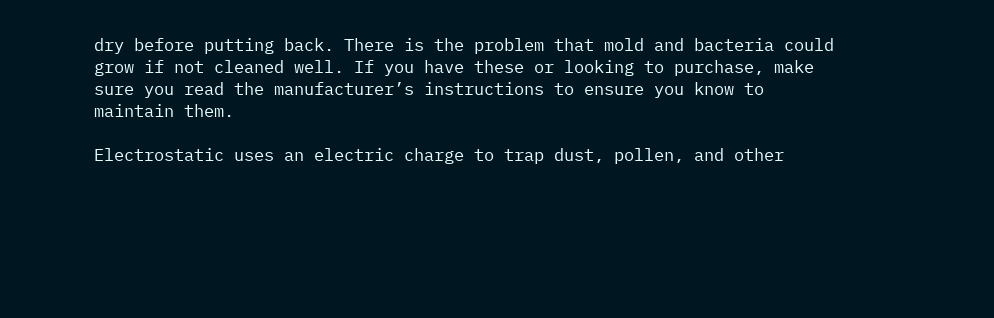dry before putting back. There is the problem that mold and bacteria could grow if not cleaned well. If you have these or looking to purchase, make sure you read the manufacturer’s instructions to ensure you know to maintain them.

Electrostatic uses an electric charge to trap dust, pollen, and other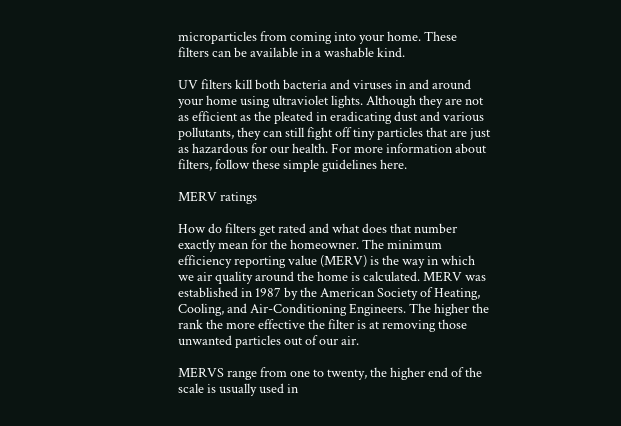microparticles from coming into your home. These filters can be available in a washable kind.

UV filters kill both bacteria and viruses in and around your home using ultraviolet lights. Although they are not as efficient as the pleated in eradicating dust and various pollutants, they can still fight off tiny particles that are just as hazardous for our health. For more information about filters, follow these simple guidelines here.

MERV ratings

How do filters get rated and what does that number exactly mean for the homeowner. The minimum efficiency reporting value (MERV) is the way in which we air quality around the home is calculated. MERV was established in 1987 by the American Society of Heating, Cooling, and Air-Conditioning Engineers. The higher the rank the more effective the filter is at removing those unwanted particles out of our air.

MERVS range from one to twenty, the higher end of the scale is usually used in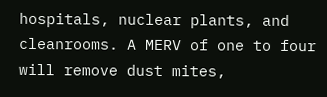hospitals, nuclear plants, and cleanrooms. A MERV of one to four will remove dust mites,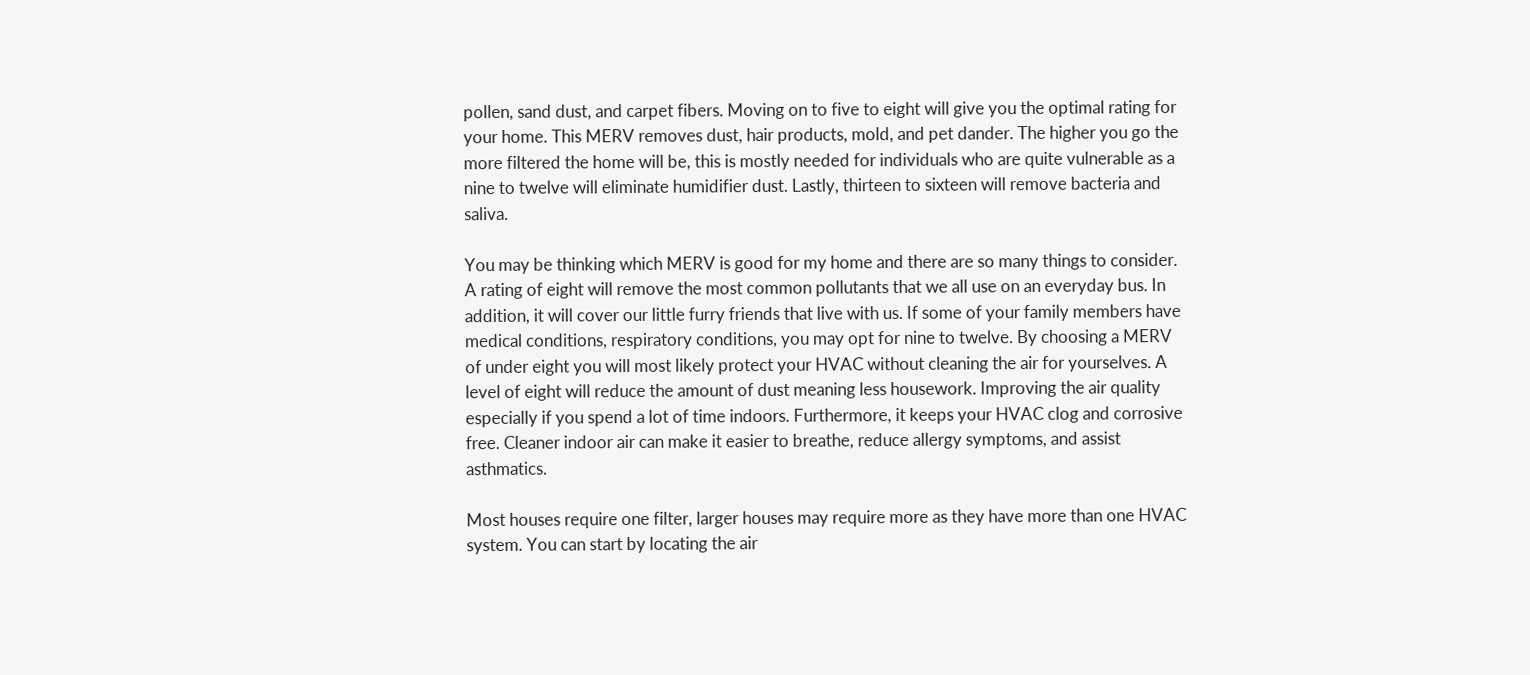pollen, sand dust, and carpet fibers. Moving on to five to eight will give you the optimal rating for your home. This MERV removes dust, hair products, mold, and pet dander. The higher you go the more filtered the home will be, this is mostly needed for individuals who are quite vulnerable as a nine to twelve will eliminate humidifier dust. Lastly, thirteen to sixteen will remove bacteria and saliva.

You may be thinking which MERV is good for my home and there are so many things to consider. A rating of eight will remove the most common pollutants that we all use on an everyday bus. In addition, it will cover our little furry friends that live with us. If some of your family members have medical conditions, respiratory conditions, you may opt for nine to twelve. By choosing a MERV of under eight you will most likely protect your HVAC without cleaning the air for yourselves. A level of eight will reduce the amount of dust meaning less housework. Improving the air quality especially if you spend a lot of time indoors. Furthermore, it keeps your HVAC clog and corrosive free. Cleaner indoor air can make it easier to breathe, reduce allergy symptoms, and assist asthmatics.

Most houses require one filter, larger houses may require more as they have more than one HVAC system. You can start by locating the air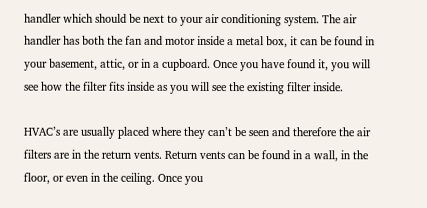handler which should be next to your air conditioning system. The air handler has both the fan and motor inside a metal box, it can be found in your basement, attic, or in a cupboard. Once you have found it, you will see how the filter fits inside as you will see the existing filter inside.

HVAC’s are usually placed where they can’t be seen and therefore the air filters are in the return vents. Return vents can be found in a wall, in the floor, or even in the ceiling. Once you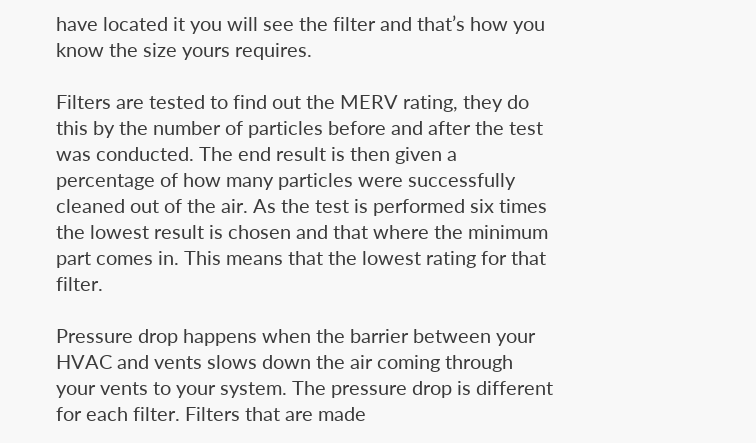have located it you will see the filter and that’s how you know the size yours requires.

Filters are tested to find out the MERV rating, they do this by the number of particles before and after the test was conducted. The end result is then given a percentage of how many particles were successfully cleaned out of the air. As the test is performed six times the lowest result is chosen and that where the minimum part comes in. This means that the lowest rating for that filter.

Pressure drop happens when the barrier between your HVAC and vents slows down the air coming through your vents to your system. The pressure drop is different for each filter. Filters that are made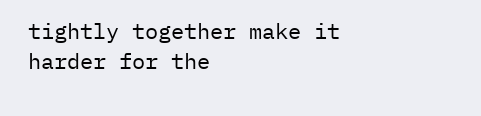tightly together make it harder for the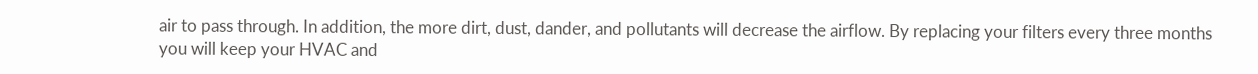air to pass through. In addition, the more dirt, dust, dander, and pollutants will decrease the airflow. By replacing your filters every three months you will keep your HVAC and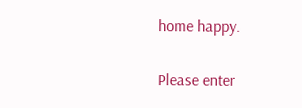home happy.


Please enter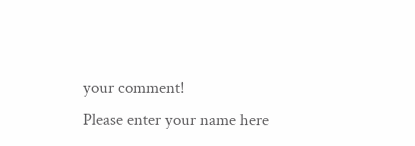your comment!
Please enter your name here